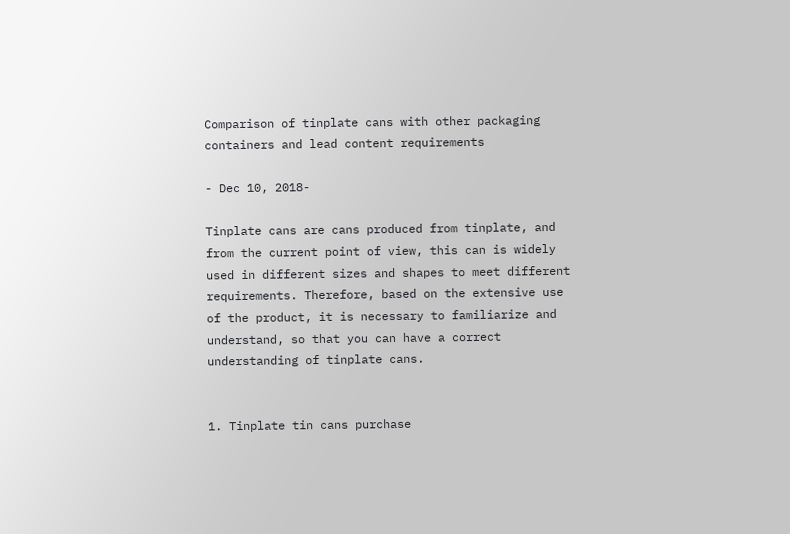Comparison of tinplate cans with other packaging containers and lead content requirements

- Dec 10, 2018-

Tinplate cans are cans produced from tinplate, and from the current point of view, this can is widely used in different sizes and shapes to meet different requirements. Therefore, based on the extensive use of the product, it is necessary to familiarize and understand, so that you can have a correct understanding of tinplate cans.


1. Tinplate tin cans purchase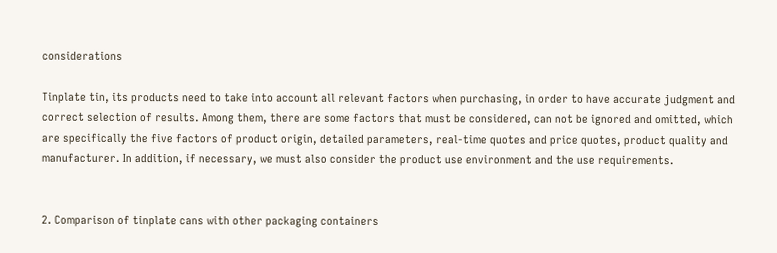considerations

Tinplate tin, its products need to take into account all relevant factors when purchasing, in order to have accurate judgment and correct selection of results. Among them, there are some factors that must be considered, can not be ignored and omitted, which are specifically the five factors of product origin, detailed parameters, real-time quotes and price quotes, product quality and manufacturer. In addition, if necessary, we must also consider the product use environment and the use requirements.


2. Comparison of tinplate cans with other packaging containers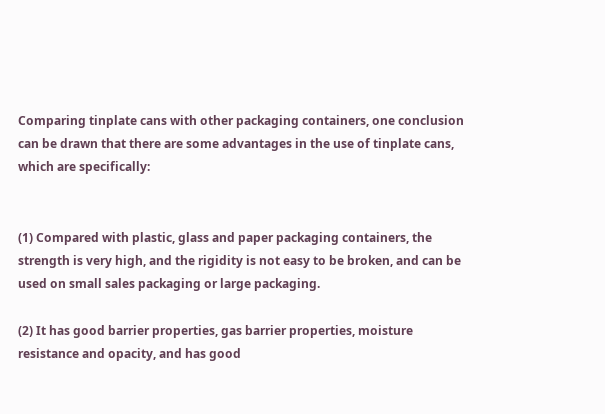Comparing tinplate cans with other packaging containers, one conclusion can be drawn that there are some advantages in the use of tinplate cans, which are specifically:


(1) Compared with plastic, glass and paper packaging containers, the strength is very high, and the rigidity is not easy to be broken, and can be used on small sales packaging or large packaging.

(2) It has good barrier properties, gas barrier properties, moisture resistance and opacity, and has good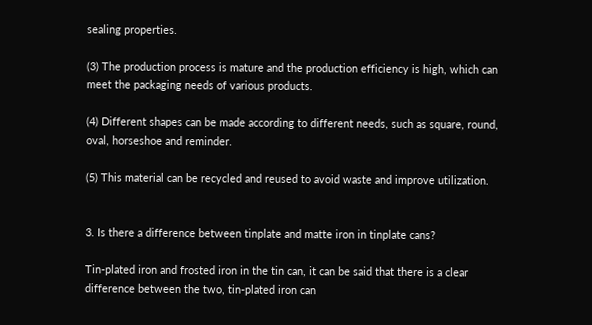sealing properties.

(3) The production process is mature and the production efficiency is high, which can meet the packaging needs of various products.

(4) Different shapes can be made according to different needs, such as square, round, oval, horseshoe and reminder.

(5) This material can be recycled and reused to avoid waste and improve utilization.


3. Is there a difference between tinplate and matte iron in tinplate cans?

Tin-plated iron and frosted iron in the tin can, it can be said that there is a clear difference between the two, tin-plated iron can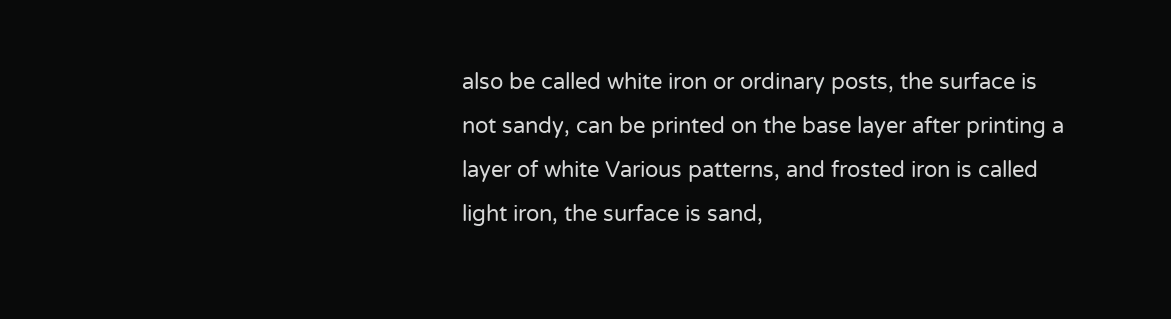also be called white iron or ordinary posts, the surface is not sandy, can be printed on the base layer after printing a layer of white Various patterns, and frosted iron is called light iron, the surface is sand,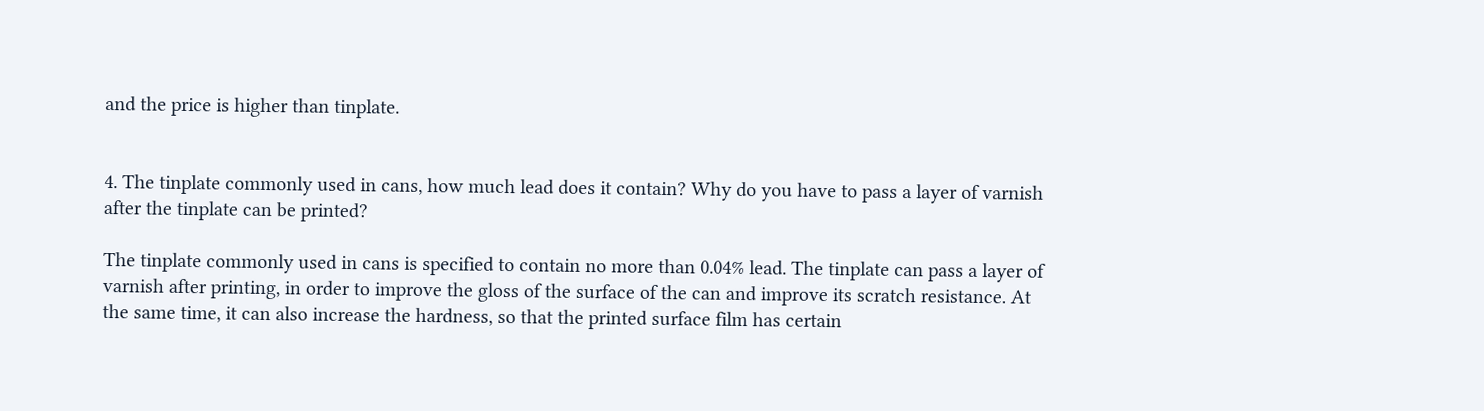and the price is higher than tinplate.


4. The tinplate commonly used in cans, how much lead does it contain? Why do you have to pass a layer of varnish after the tinplate can be printed?

The tinplate commonly used in cans is specified to contain no more than 0.04% lead. The tinplate can pass a layer of varnish after printing, in order to improve the gloss of the surface of the can and improve its scratch resistance. At the same time, it can also increase the hardness, so that the printed surface film has certain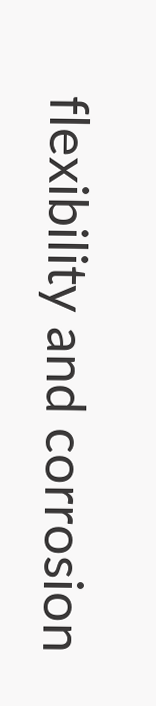flexibility and corrosion